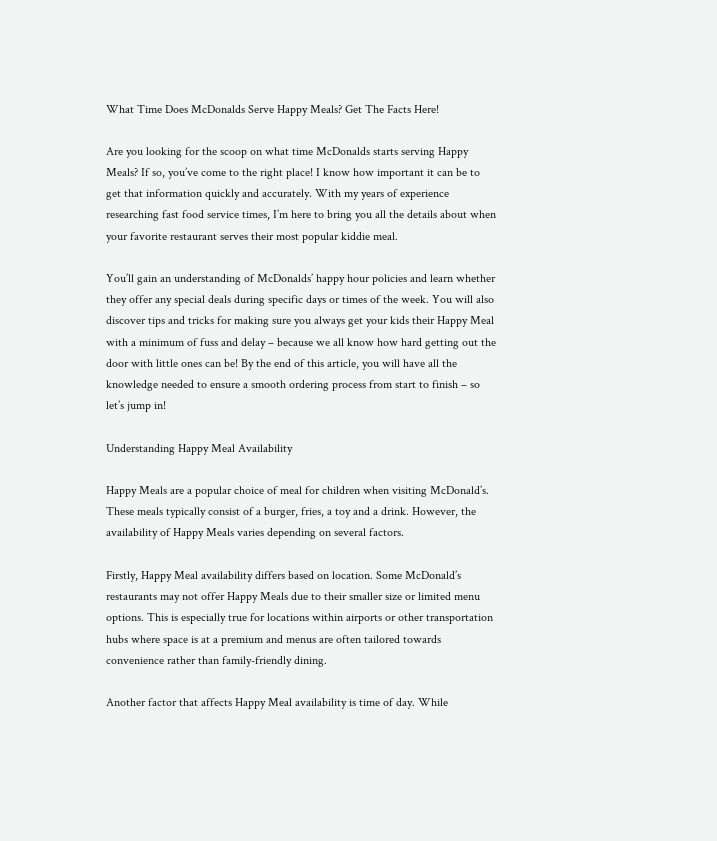What Time Does McDonalds Serve Happy Meals? Get The Facts Here!

Are you looking for the scoop on what time McDonalds starts serving Happy Meals? If so, you’ve come to the right place! I know how important it can be to get that information quickly and accurately. With my years of experience researching fast food service times, I’m here to bring you all the details about when your favorite restaurant serves their most popular kiddie meal.

You’ll gain an understanding of McDonalds’ happy hour policies and learn whether they offer any special deals during specific days or times of the week. You will also discover tips and tricks for making sure you always get your kids their Happy Meal with a minimum of fuss and delay – because we all know how hard getting out the door with little ones can be! By the end of this article, you will have all the knowledge needed to ensure a smooth ordering process from start to finish – so let’s jump in!

Understanding Happy Meal Availability

Happy Meals are a popular choice of meal for children when visiting McDonald’s. These meals typically consist of a burger, fries, a toy and a drink. However, the availability of Happy Meals varies depending on several factors.

Firstly, Happy Meal availability differs based on location. Some McDonald’s restaurants may not offer Happy Meals due to their smaller size or limited menu options. This is especially true for locations within airports or other transportation hubs where space is at a premium and menus are often tailored towards convenience rather than family-friendly dining.

Another factor that affects Happy Meal availability is time of day. While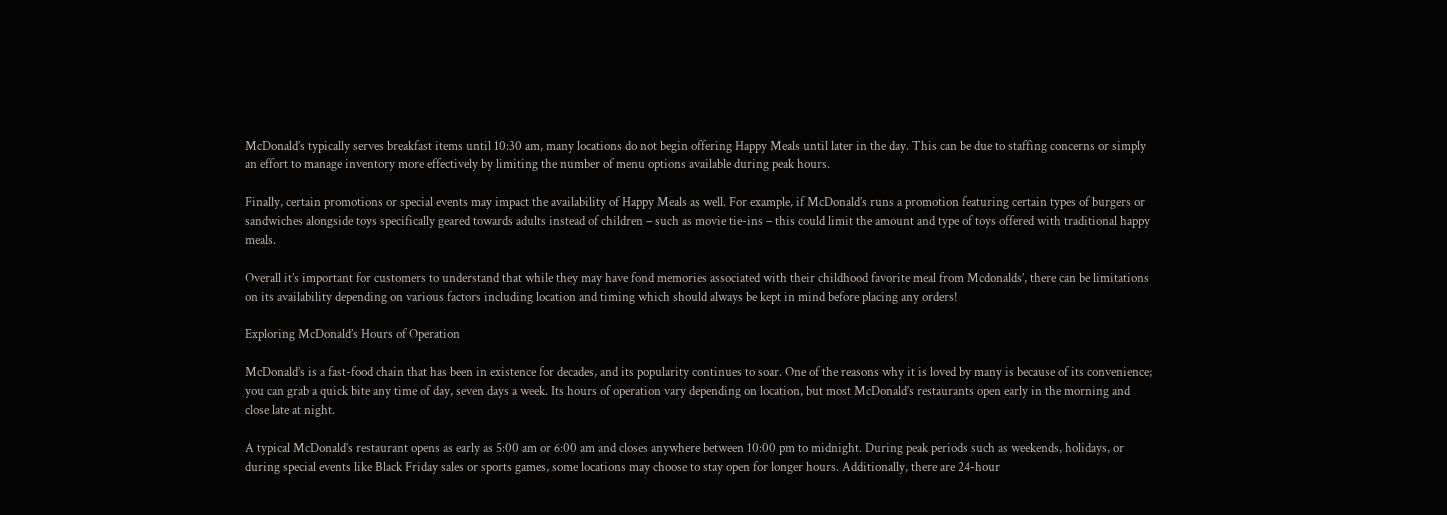McDonald’s typically serves breakfast items until 10:30 am, many locations do not begin offering Happy Meals until later in the day. This can be due to staffing concerns or simply an effort to manage inventory more effectively by limiting the number of menu options available during peak hours.

Finally, certain promotions or special events may impact the availability of Happy Meals as well. For example, if McDonald’s runs a promotion featuring certain types of burgers or sandwiches alongside toys specifically geared towards adults instead of children – such as movie tie-ins – this could limit the amount and type of toys offered with traditional happy meals.

Overall it’s important for customers to understand that while they may have fond memories associated with their childhood favorite meal from Mcdonalds’, there can be limitations on its availability depending on various factors including location and timing which should always be kept in mind before placing any orders!

Exploring McDonald’s Hours of Operation

McDonald’s is a fast-food chain that has been in existence for decades, and its popularity continues to soar. One of the reasons why it is loved by many is because of its convenience; you can grab a quick bite any time of day, seven days a week. Its hours of operation vary depending on location, but most McDonald’s restaurants open early in the morning and close late at night.

A typical McDonald’s restaurant opens as early as 5:00 am or 6:00 am and closes anywhere between 10:00 pm to midnight. During peak periods such as weekends, holidays, or during special events like Black Friday sales or sports games, some locations may choose to stay open for longer hours. Additionally, there are 24-hour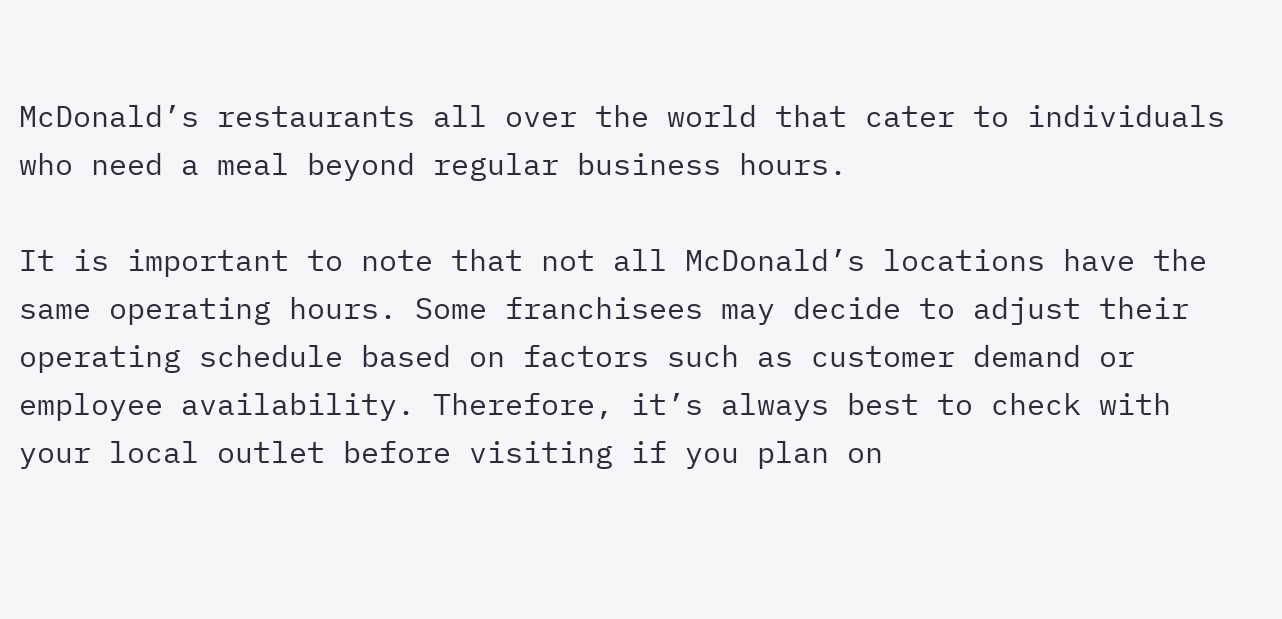McDonald’s restaurants all over the world that cater to individuals who need a meal beyond regular business hours.

It is important to note that not all McDonald’s locations have the same operating hours. Some franchisees may decide to adjust their operating schedule based on factors such as customer demand or employee availability. Therefore, it’s always best to check with your local outlet before visiting if you plan on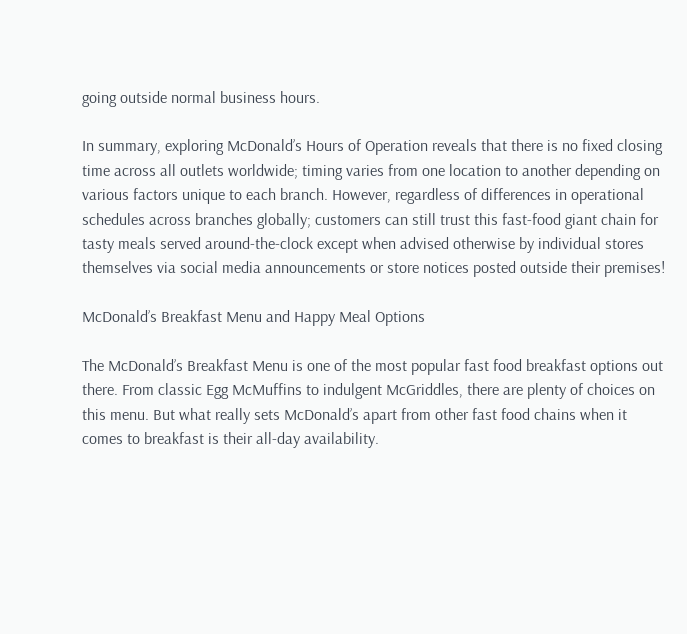going outside normal business hours.

In summary, exploring McDonald’s Hours of Operation reveals that there is no fixed closing time across all outlets worldwide; timing varies from one location to another depending on various factors unique to each branch. However, regardless of differences in operational schedules across branches globally; customers can still trust this fast-food giant chain for tasty meals served around-the-clock except when advised otherwise by individual stores themselves via social media announcements or store notices posted outside their premises!

McDonald’s Breakfast Menu and Happy Meal Options

The McDonald’s Breakfast Menu is one of the most popular fast food breakfast options out there. From classic Egg McMuffins to indulgent McGriddles, there are plenty of choices on this menu. But what really sets McDonald’s apart from other fast food chains when it comes to breakfast is their all-day availability.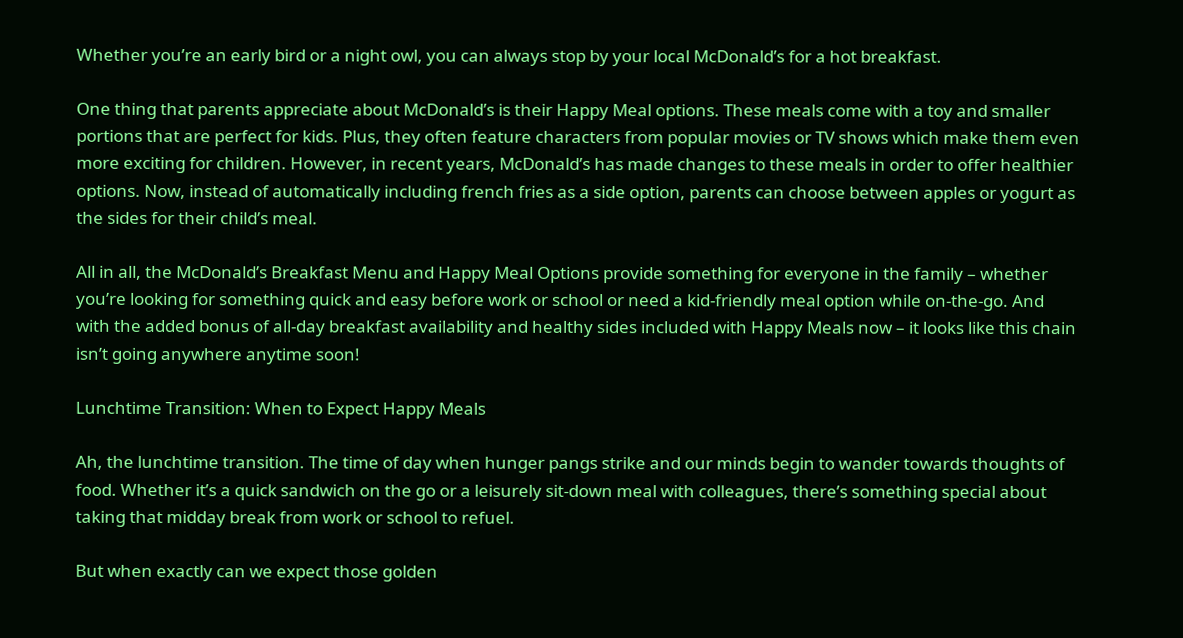Whether you’re an early bird or a night owl, you can always stop by your local McDonald’s for a hot breakfast.

One thing that parents appreciate about McDonald’s is their Happy Meal options. These meals come with a toy and smaller portions that are perfect for kids. Plus, they often feature characters from popular movies or TV shows which make them even more exciting for children. However, in recent years, McDonald’s has made changes to these meals in order to offer healthier options. Now, instead of automatically including french fries as a side option, parents can choose between apples or yogurt as the sides for their child’s meal.

All in all, the McDonald’s Breakfast Menu and Happy Meal Options provide something for everyone in the family – whether you’re looking for something quick and easy before work or school or need a kid-friendly meal option while on-the-go. And with the added bonus of all-day breakfast availability and healthy sides included with Happy Meals now – it looks like this chain isn’t going anywhere anytime soon!

Lunchtime Transition: When to Expect Happy Meals

Ah, the lunchtime transition. The time of day when hunger pangs strike and our minds begin to wander towards thoughts of food. Whether it’s a quick sandwich on the go or a leisurely sit-down meal with colleagues, there’s something special about taking that midday break from work or school to refuel.

But when exactly can we expect those golden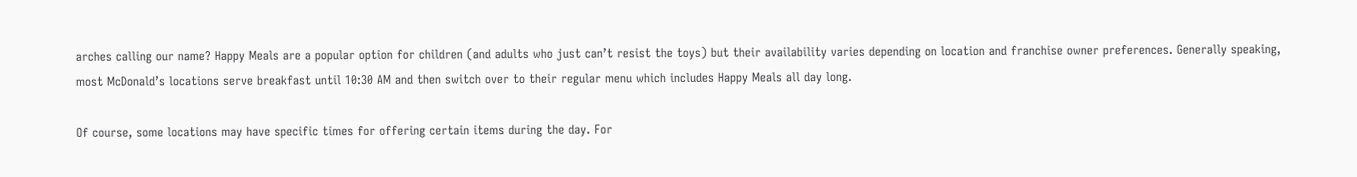arches calling our name? Happy Meals are a popular option for children (and adults who just can’t resist the toys) but their availability varies depending on location and franchise owner preferences. Generally speaking, most McDonald’s locations serve breakfast until 10:30 AM and then switch over to their regular menu which includes Happy Meals all day long.

Of course, some locations may have specific times for offering certain items during the day. For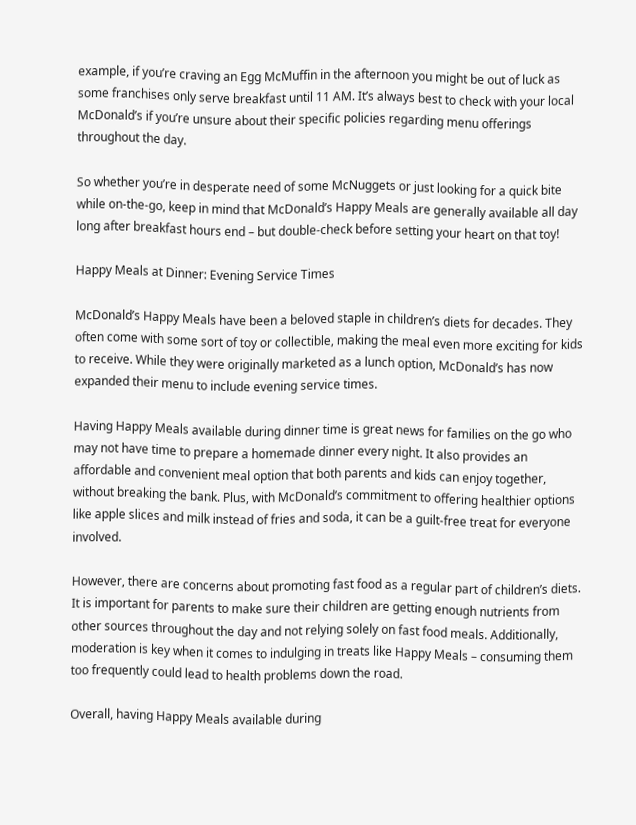example, if you’re craving an Egg McMuffin in the afternoon you might be out of luck as some franchises only serve breakfast until 11 AM. It’s always best to check with your local McDonald’s if you’re unsure about their specific policies regarding menu offerings throughout the day.

So whether you’re in desperate need of some McNuggets or just looking for a quick bite while on-the-go, keep in mind that McDonald’s Happy Meals are generally available all day long after breakfast hours end – but double-check before setting your heart on that toy!

Happy Meals at Dinner: Evening Service Times

McDonald’s Happy Meals have been a beloved staple in children’s diets for decades. They often come with some sort of toy or collectible, making the meal even more exciting for kids to receive. While they were originally marketed as a lunch option, McDonald’s has now expanded their menu to include evening service times.

Having Happy Meals available during dinner time is great news for families on the go who may not have time to prepare a homemade dinner every night. It also provides an affordable and convenient meal option that both parents and kids can enjoy together, without breaking the bank. Plus, with McDonald’s commitment to offering healthier options like apple slices and milk instead of fries and soda, it can be a guilt-free treat for everyone involved.

However, there are concerns about promoting fast food as a regular part of children’s diets. It is important for parents to make sure their children are getting enough nutrients from other sources throughout the day and not relying solely on fast food meals. Additionally, moderation is key when it comes to indulging in treats like Happy Meals – consuming them too frequently could lead to health problems down the road.

Overall, having Happy Meals available during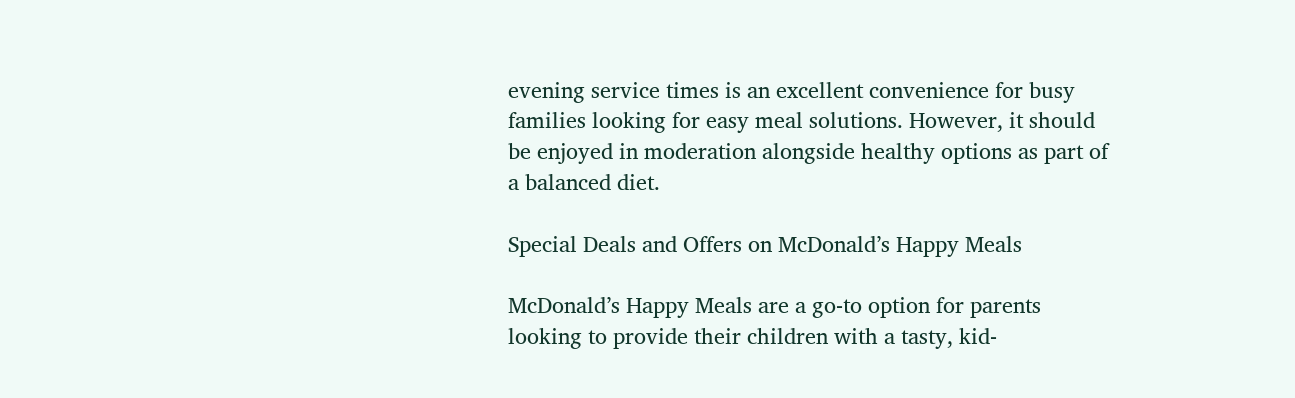evening service times is an excellent convenience for busy families looking for easy meal solutions. However, it should be enjoyed in moderation alongside healthy options as part of a balanced diet.

Special Deals and Offers on McDonald’s Happy Meals

McDonald’s Happy Meals are a go-to option for parents looking to provide their children with a tasty, kid-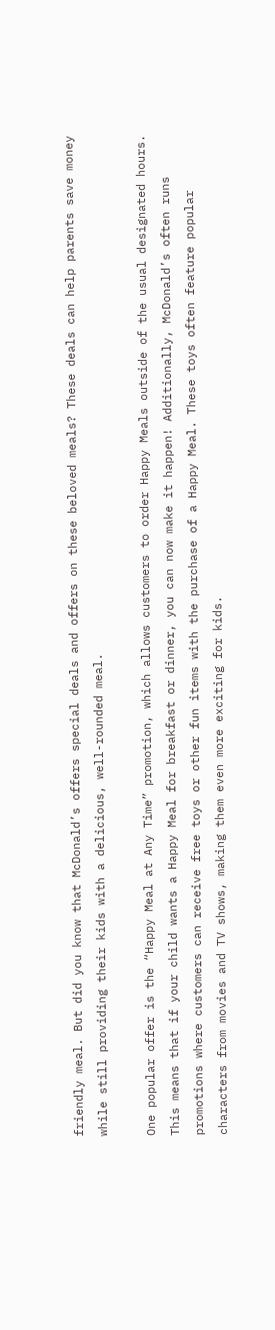friendly meal. But did you know that McDonald’s offers special deals and offers on these beloved meals? These deals can help parents save money while still providing their kids with a delicious, well-rounded meal.

One popular offer is the “Happy Meal at Any Time” promotion, which allows customers to order Happy Meals outside of the usual designated hours. This means that if your child wants a Happy Meal for breakfast or dinner, you can now make it happen! Additionally, McDonald’s often runs promotions where customers can receive free toys or other fun items with the purchase of a Happy Meal. These toys often feature popular characters from movies and TV shows, making them even more exciting for kids.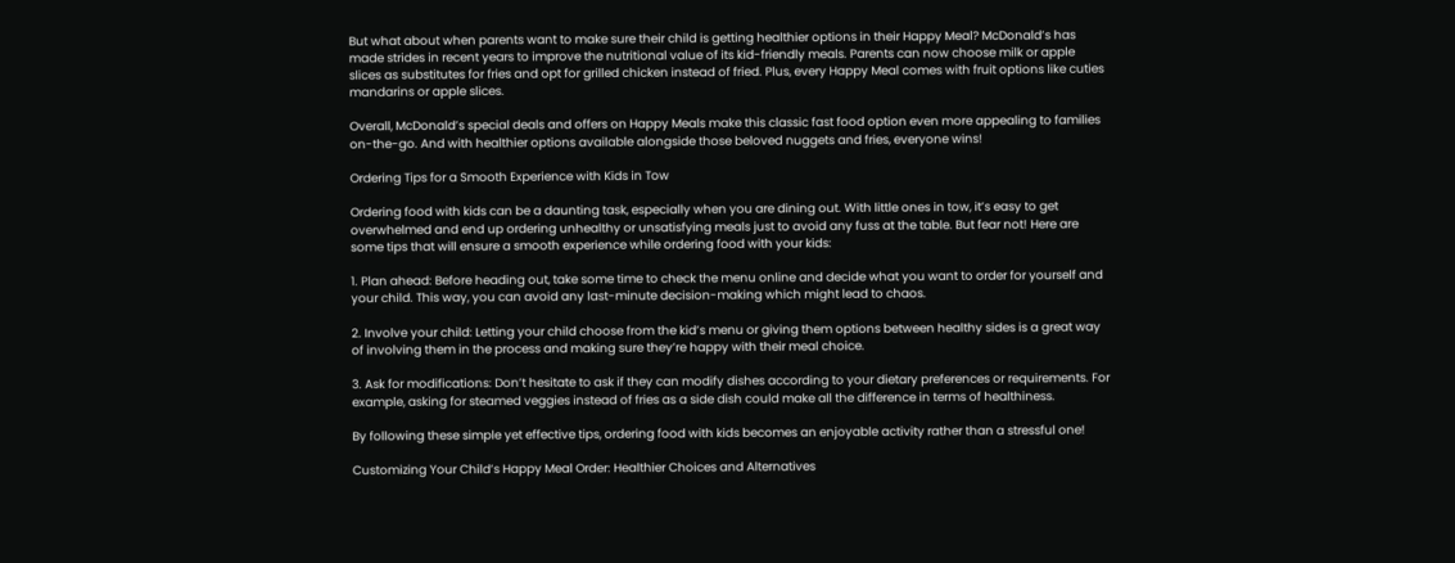But what about when parents want to make sure their child is getting healthier options in their Happy Meal? McDonald’s has made strides in recent years to improve the nutritional value of its kid-friendly meals. Parents can now choose milk or apple slices as substitutes for fries and opt for grilled chicken instead of fried. Plus, every Happy Meal comes with fruit options like cuties mandarins or apple slices.

Overall, McDonald’s special deals and offers on Happy Meals make this classic fast food option even more appealing to families on-the-go. And with healthier options available alongside those beloved nuggets and fries, everyone wins!

Ordering Tips for a Smooth Experience with Kids in Tow

Ordering food with kids can be a daunting task, especially when you are dining out. With little ones in tow, it’s easy to get overwhelmed and end up ordering unhealthy or unsatisfying meals just to avoid any fuss at the table. But fear not! Here are some tips that will ensure a smooth experience while ordering food with your kids:

1. Plan ahead: Before heading out, take some time to check the menu online and decide what you want to order for yourself and your child. This way, you can avoid any last-minute decision-making which might lead to chaos.

2. Involve your child: Letting your child choose from the kid’s menu or giving them options between healthy sides is a great way of involving them in the process and making sure they’re happy with their meal choice.

3. Ask for modifications: Don’t hesitate to ask if they can modify dishes according to your dietary preferences or requirements. For example, asking for steamed veggies instead of fries as a side dish could make all the difference in terms of healthiness.

By following these simple yet effective tips, ordering food with kids becomes an enjoyable activity rather than a stressful one!

Customizing Your Child’s Happy Meal Order: Healthier Choices and Alternatives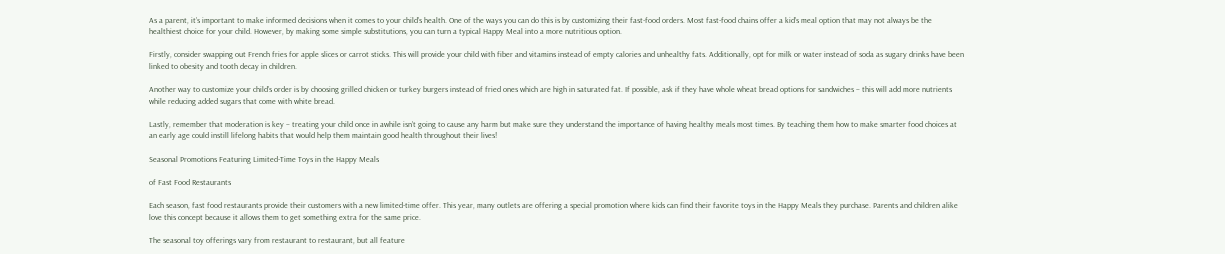As a parent, it’s important to make informed decisions when it comes to your child’s health. One of the ways you can do this is by customizing their fast-food orders. Most fast-food chains offer a kid’s meal option that may not always be the healthiest choice for your child. However, by making some simple substitutions, you can turn a typical Happy Meal into a more nutritious option.

Firstly, consider swapping out French fries for apple slices or carrot sticks. This will provide your child with fiber and vitamins instead of empty calories and unhealthy fats. Additionally, opt for milk or water instead of soda as sugary drinks have been linked to obesity and tooth decay in children.

Another way to customize your child’s order is by choosing grilled chicken or turkey burgers instead of fried ones which are high in saturated fat. If possible, ask if they have whole wheat bread options for sandwiches – this will add more nutrients while reducing added sugars that come with white bread.

Lastly, remember that moderation is key – treating your child once in awhile isn’t going to cause any harm but make sure they understand the importance of having healthy meals most times. By teaching them how to make smarter food choices at an early age could instill lifelong habits that would help them maintain good health throughout their lives!

Seasonal Promotions Featuring Limited-Time Toys in the Happy Meals

of Fast Food Restaurants

Each season, fast food restaurants provide their customers with a new limited-time offer. This year, many outlets are offering a special promotion where kids can find their favorite toys in the Happy Meals they purchase. Parents and children alike love this concept because it allows them to get something extra for the same price.

The seasonal toy offerings vary from restaurant to restaurant, but all feature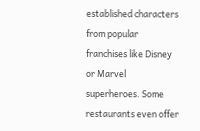established characters from popular franchises like Disney or Marvel superheroes. Some restaurants even offer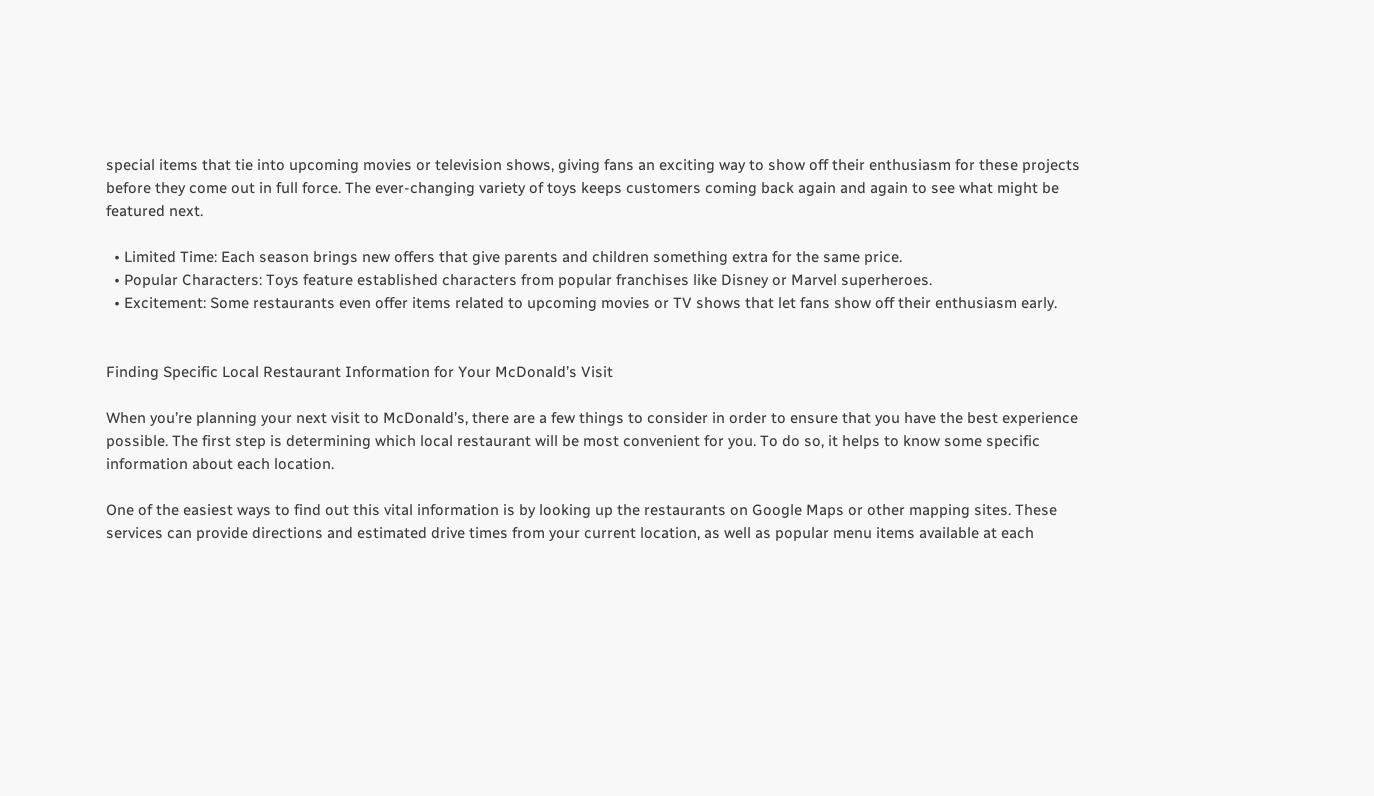special items that tie into upcoming movies or television shows, giving fans an exciting way to show off their enthusiasm for these projects before they come out in full force. The ever-changing variety of toys keeps customers coming back again and again to see what might be featured next.

  • Limited Time: Each season brings new offers that give parents and children something extra for the same price.
  • Popular Characters: Toys feature established characters from popular franchises like Disney or Marvel superheroes.
  • Excitement: Some restaurants even offer items related to upcoming movies or TV shows that let fans show off their enthusiasm early.


Finding Specific Local Restaurant Information for Your McDonald’s Visit

When you’re planning your next visit to McDonald’s, there are a few things to consider in order to ensure that you have the best experience possible. The first step is determining which local restaurant will be most convenient for you. To do so, it helps to know some specific information about each location.

One of the easiest ways to find out this vital information is by looking up the restaurants on Google Maps or other mapping sites. These services can provide directions and estimated drive times from your current location, as well as popular menu items available at each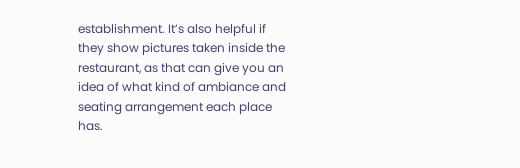establishment. It’s also helpful if they show pictures taken inside the restaurant, as that can give you an idea of what kind of ambiance and seating arrangement each place has.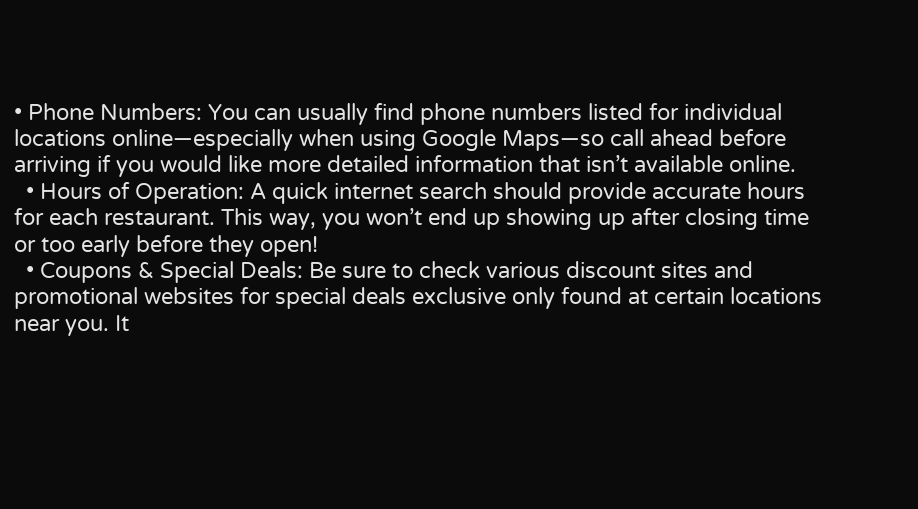• Phone Numbers: You can usually find phone numbers listed for individual locations online—especially when using Google Maps—so call ahead before arriving if you would like more detailed information that isn’t available online.
  • Hours of Operation: A quick internet search should provide accurate hours for each restaurant. This way, you won’t end up showing up after closing time or too early before they open!
  • Coupons & Special Deals: Be sure to check various discount sites and promotional websites for special deals exclusive only found at certain locations near you. It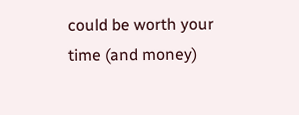could be worth your time (and money)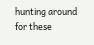hunting around for these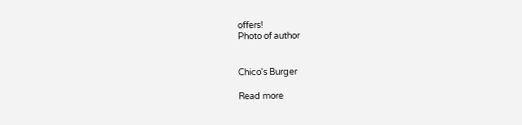offers!
Photo of author


Chico's Burger

Read more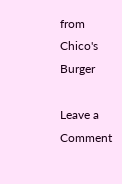from Chico's Burger

Leave a Comment